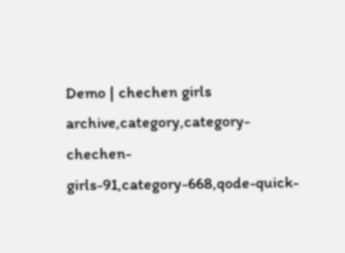Demo | chechen girls
archive,category,category-chechen-girls-91,category-668,qode-quick-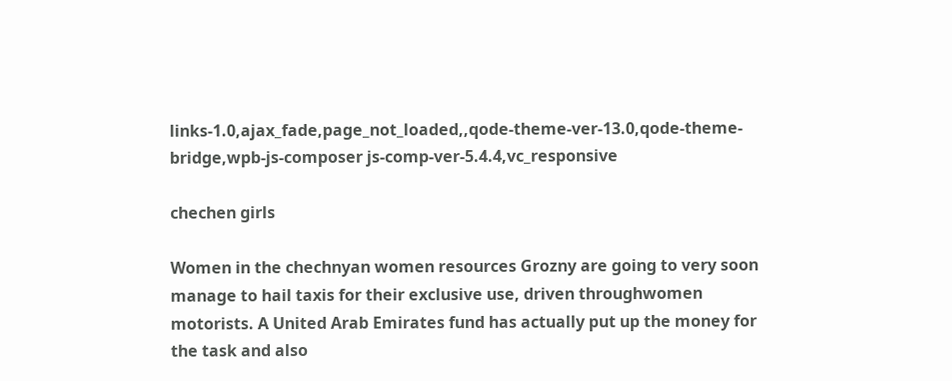links-1.0,ajax_fade,page_not_loaded,,qode-theme-ver-13.0,qode-theme-bridge,wpb-js-composer js-comp-ver-5.4.4,vc_responsive

chechen girls

Women in the chechnyan women resources Grozny are going to very soon manage to hail taxis for their exclusive use, driven throughwomen motorists. A United Arab Emirates fund has actually put up the money for the task and also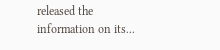released the information on its...